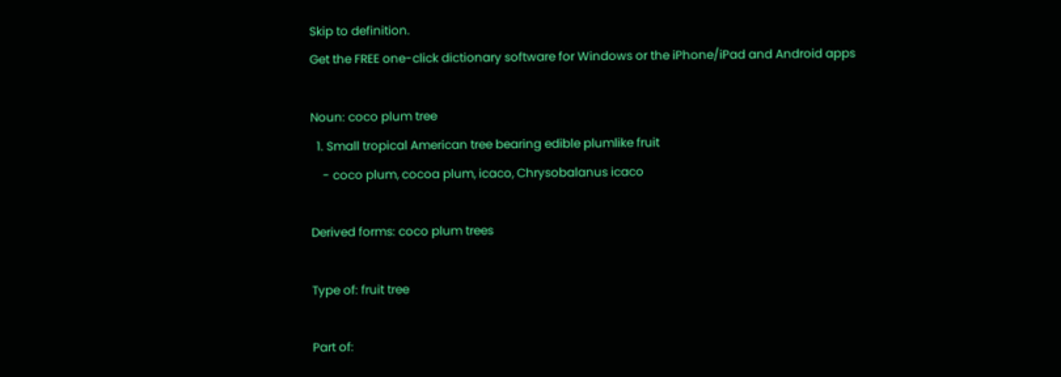Skip to definition.
Get the FREE one-click dictionary software for Windows or the iPhone/iPad and Android apps

Noun: coco plum tree
  1. Small tropical American tree bearing edible plumlike fruit
    - coco plum, cocoa plum, icaco, Chrysobalanus icaco

Derived forms: coco plum trees

Type of: fruit tree

Part of: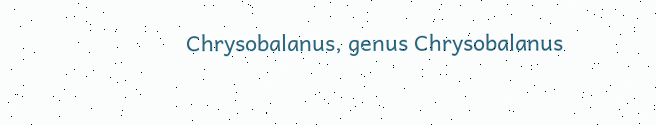Chrysobalanus, genus Chrysobalanus